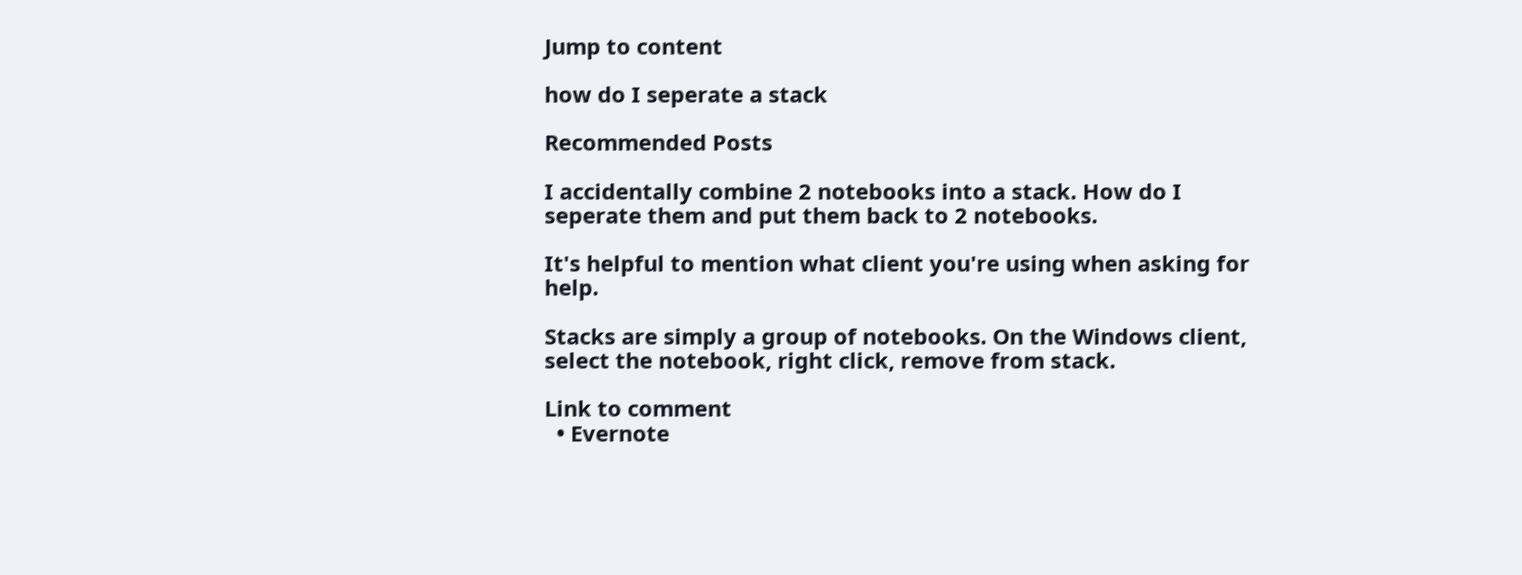Jump to content

how do I seperate a stack

Recommended Posts

I accidentally combine 2 notebooks into a stack. How do I seperate them and put them back to 2 notebooks.

It's helpful to mention what client you're using when asking for help.

Stacks are simply a group of notebooks. On the Windows client, select the notebook, right click, remove from stack.

Link to comment
  • Evernote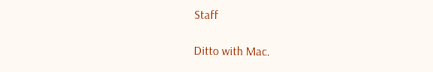Staff

Ditto with Mac.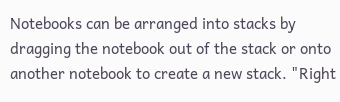Notebooks can be arranged into stacks by dragging the notebook out of the stack or onto another notebook to create a new stack. "Right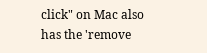click" on Mac also has the 'remove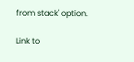from stack' option.

Link to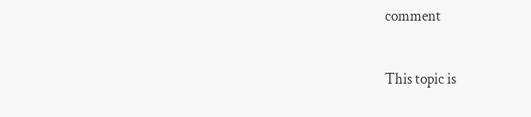comment


This topic is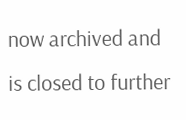now archived and is closed to further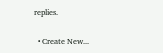replies.

  • Create New...